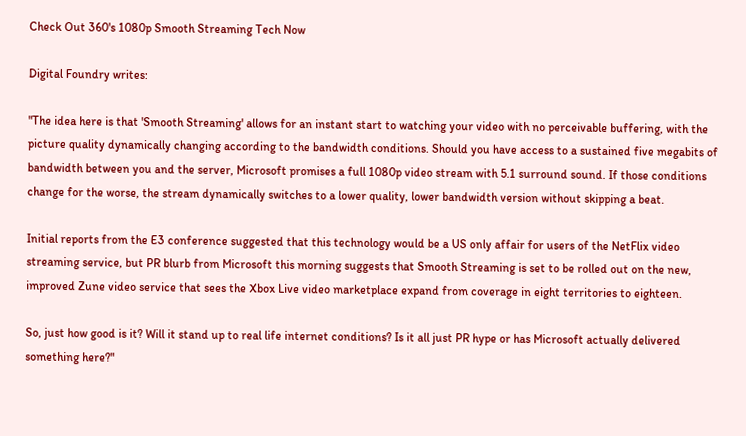Check Out 360's 1080p Smooth Streaming Tech Now

Digital Foundry writes:

"The idea here is that 'Smooth Streaming' allows for an instant start to watching your video with no perceivable buffering, with the picture quality dynamically changing according to the bandwidth conditions. Should you have access to a sustained five megabits of bandwidth between you and the server, Microsoft promises a full 1080p video stream with 5.1 surround sound. If those conditions change for the worse, the stream dynamically switches to a lower quality, lower bandwidth version without skipping a beat.

Initial reports from the E3 conference suggested that this technology would be a US only affair for users of the NetFlix video streaming service, but PR blurb from Microsoft this morning suggests that Smooth Streaming is set to be rolled out on the new, improved Zune video service that sees the Xbox Live video marketplace expand from coverage in eight territories to eighteen.

So, just how good is it? Will it stand up to real life internet conditions? Is it all just PR hype or has Microsoft actually delivered something here?"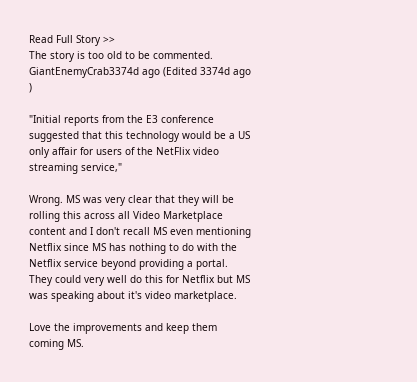Read Full Story >>
The story is too old to be commented.
GiantEnemyCrab3374d ago (Edited 3374d ago )

"Initial reports from the E3 conference suggested that this technology would be a US only affair for users of the NetFlix video streaming service,"

Wrong. MS was very clear that they will be rolling this across all Video Marketplace content and I don't recall MS even mentioning Netflix since MS has nothing to do with the Netflix service beyond providing a portal. They could very well do this for Netflix but MS was speaking about it's video marketplace.

Love the improvements and keep them coming MS.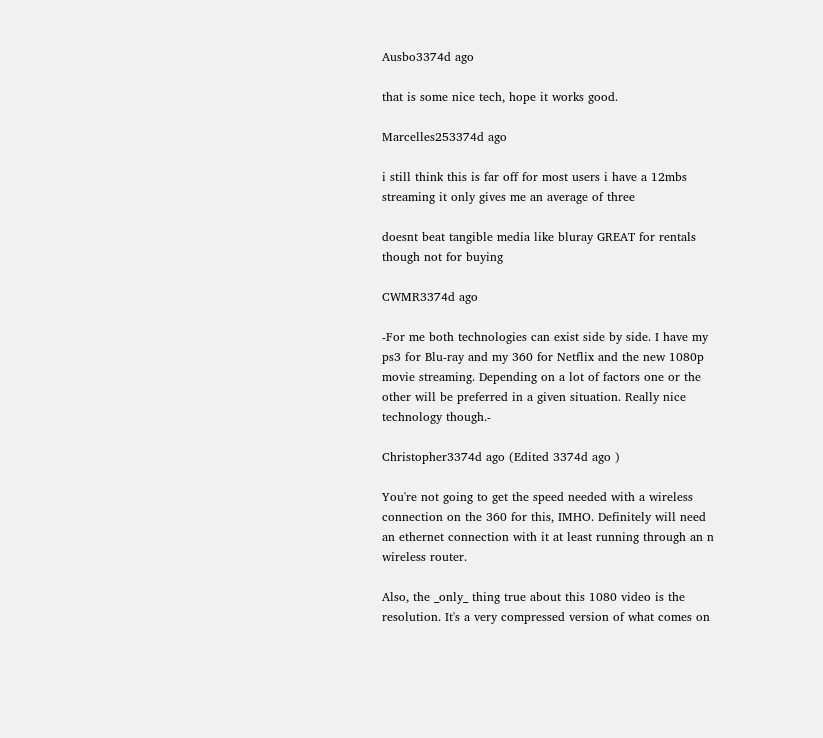Ausbo3374d ago

that is some nice tech, hope it works good.

Marcelles253374d ago

i still think this is far off for most users i have a 12mbs streaming it only gives me an average of three

doesnt beat tangible media like bluray GREAT for rentals though not for buying

CWMR3374d ago

-For me both technologies can exist side by side. I have my ps3 for Blu-ray and my 360 for Netflix and the new 1080p movie streaming. Depending on a lot of factors one or the other will be preferred in a given situation. Really nice technology though.-

Christopher3374d ago (Edited 3374d ago )

You're not going to get the speed needed with a wireless connection on the 360 for this, IMHO. Definitely will need an ethernet connection with it at least running through an n wireless router.

Also, the _only_ thing true about this 1080 video is the resolution. It's a very compressed version of what comes on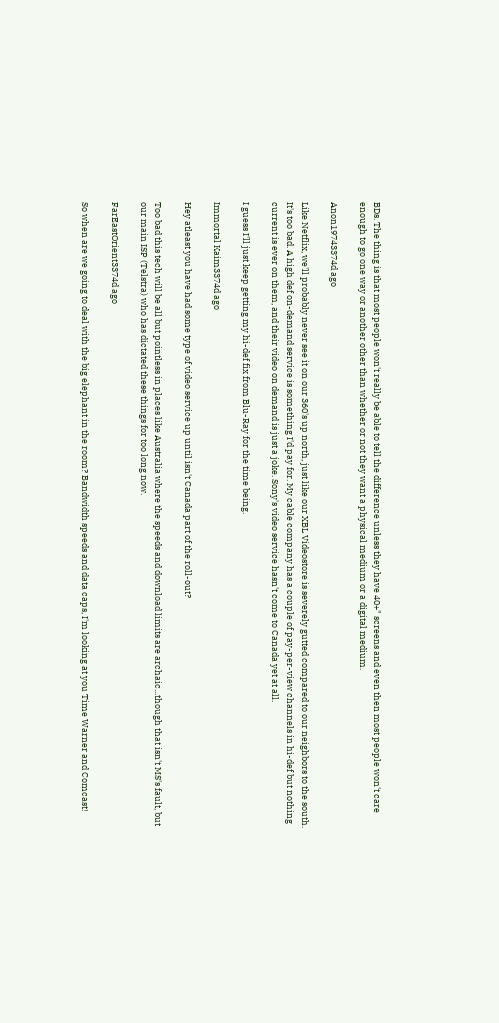BDs. The thing is that most people won't really be able to tell the difference unless they have 40+" screens and even then most people won't care enough to go one way or another other than whether or not they want a physical medium or a digital medium.

Anon19743374d ago

Like Netflix, we'll probably never see it on our 360's up north, just like our XBL Videostore is severely gutted compared to our neighbors to the south. It's too bad. A high def on-demand service is something I'd pay for. My cable company has a couple of pay-per-view channels in hi-def but nothing current is ever on them, and their video on demand is just a joke. Sony's video service hasn't come to Canada yet at all.

I guess I'll just keep getting my hi-def fix from Blu-Ray for the time being.

Immortal Kaim3374d ago

Hey atleast you have had some type of video service up until isn't Canada part of the roll-out?

Too bad this tech will be all but pointless in places like Australia where the speeds and download limits are archaic...though that isn't MS's fault, but our main ISP (Telstra) who has dictated these things for too long now.

FarEastOrient3374d ago

So when are we going to deal with the big elephant in the room? Bandwidth speeds and data caps, I'm looking at you Time Warner and Comcast!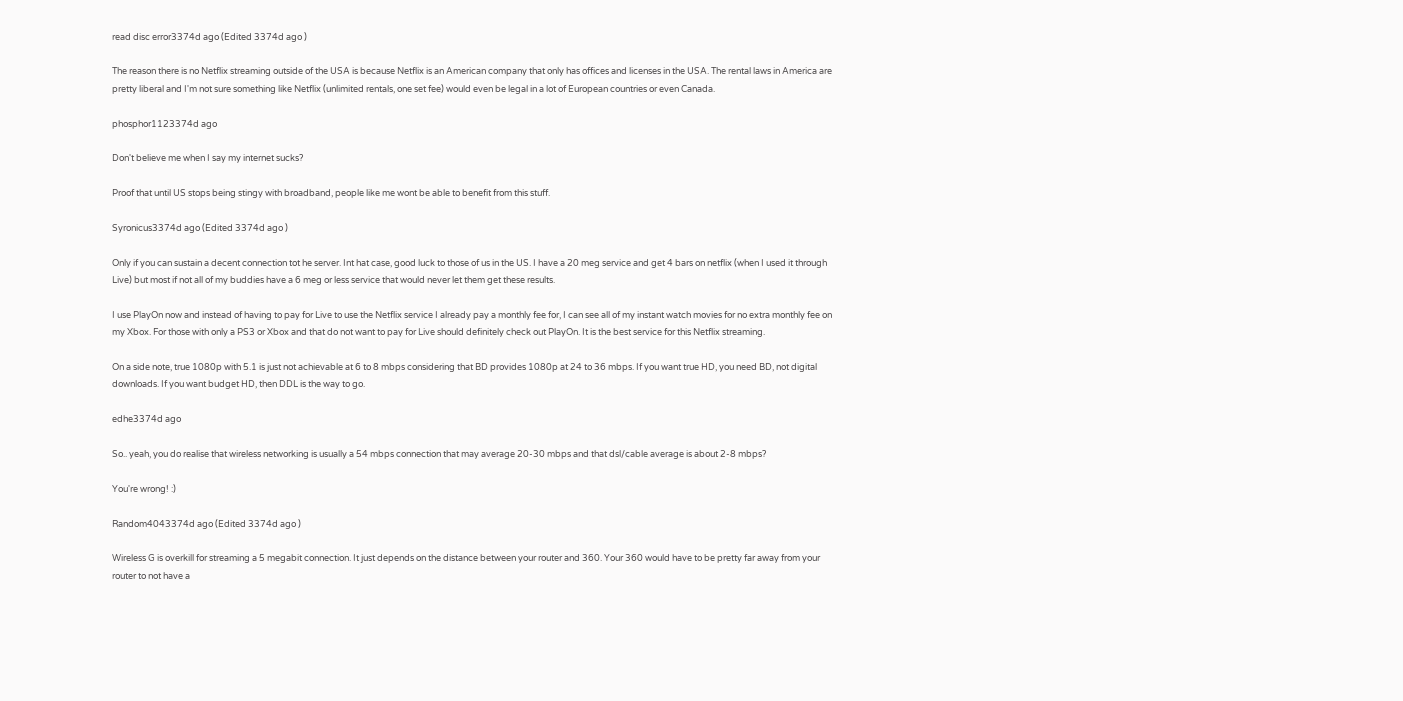read disc error3374d ago (Edited 3374d ago )

The reason there is no Netflix streaming outside of the USA is because Netflix is an American company that only has offices and licenses in the USA. The rental laws in America are pretty liberal and I'm not sure something like Netflix (unlimited rentals, one set fee) would even be legal in a lot of European countries or even Canada.

phosphor1123374d ago

Don't believe me when I say my internet sucks?

Proof that until US stops being stingy with broadband, people like me wont be able to benefit from this stuff.

Syronicus3374d ago (Edited 3374d ago )

Only if you can sustain a decent connection tot he server. Int hat case, good luck to those of us in the US. I have a 20 meg service and get 4 bars on netflix (when I used it through Live) but most if not all of my buddies have a 6 meg or less service that would never let them get these results.

I use PlayOn now and instead of having to pay for Live to use the Netflix service I already pay a monthly fee for, I can see all of my instant watch movies for no extra monthly fee on my Xbox. For those with only a PS3 or Xbox and that do not want to pay for Live should definitely check out PlayOn. It is the best service for this Netflix streaming.

On a side note, true 1080p with 5.1 is just not achievable at 6 to 8 mbps considering that BD provides 1080p at 24 to 36 mbps. If you want true HD, you need BD, not digital downloads. If you want budget HD, then DDL is the way to go.

edhe3374d ago

So.. yeah, you do realise that wireless networking is usually a 54 mbps connection that may average 20-30 mbps and that dsl/cable average is about 2-8 mbps?

You're wrong! :)

Random4043374d ago (Edited 3374d ago )

Wireless G is overkill for streaming a 5 megabit connection. It just depends on the distance between your router and 360. Your 360 would have to be pretty far away from your router to not have a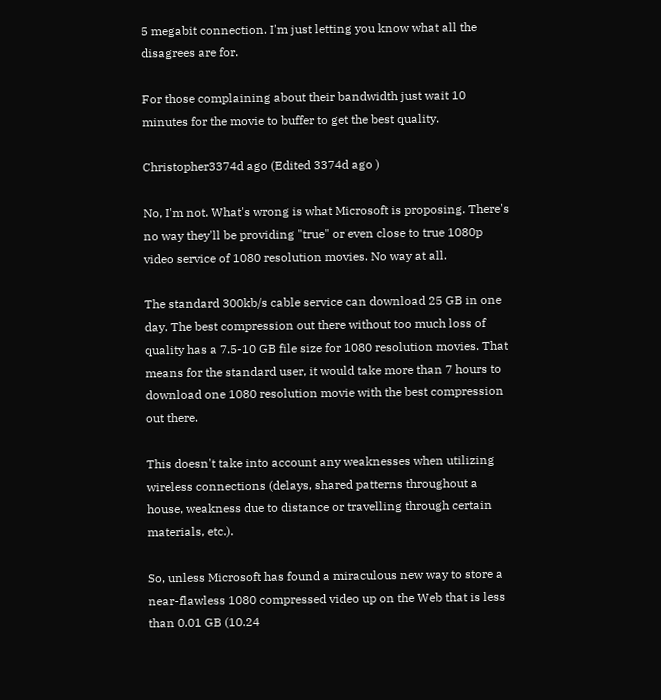5 megabit connection. I'm just letting you know what all the disagrees are for.

For those complaining about their bandwidth just wait 10 minutes for the movie to buffer to get the best quality.

Christopher3374d ago (Edited 3374d ago )

No, I'm not. What's wrong is what Microsoft is proposing. There's no way they'll be providing "true" or even close to true 1080p video service of 1080 resolution movies. No way at all.

The standard 300kb/s cable service can download 25 GB in one day. The best compression out there without too much loss of quality has a 7.5-10 GB file size for 1080 resolution movies. That means for the standard user, it would take more than 7 hours to download one 1080 resolution movie with the best compression out there.

This doesn't take into account any weaknesses when utilizing wireless connections (delays, shared patterns throughout a house, weakness due to distance or travelling through certain materials, etc.).

So, unless Microsoft has found a miraculous new way to store a near-flawless 1080 compressed video up on the Web that is less than 0.01 GB (10.24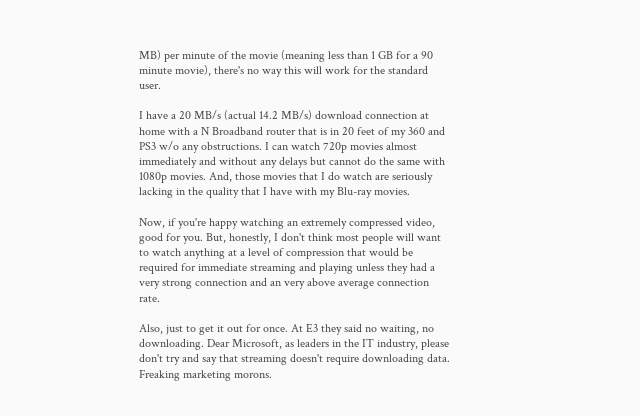MB) per minute of the movie (meaning less than 1 GB for a 90 minute movie), there's no way this will work for the standard user.

I have a 20 MB/s (actual 14.2 MB/s) download connection at home with a N Broadband router that is in 20 feet of my 360 and PS3 w/o any obstructions. I can watch 720p movies almost immediately and without any delays but cannot do the same with 1080p movies. And, those movies that I do watch are seriously lacking in the quality that I have with my Blu-ray movies.

Now, if you're happy watching an extremely compressed video, good for you. But, honestly, I don't think most people will want to watch anything at a level of compression that would be required for immediate streaming and playing unless they had a very strong connection and an very above average connection rate.

Also, just to get it out for once. At E3 they said no waiting, no downloading. Dear Microsoft, as leaders in the IT industry, please don't try and say that streaming doesn't require downloading data. Freaking marketing morons.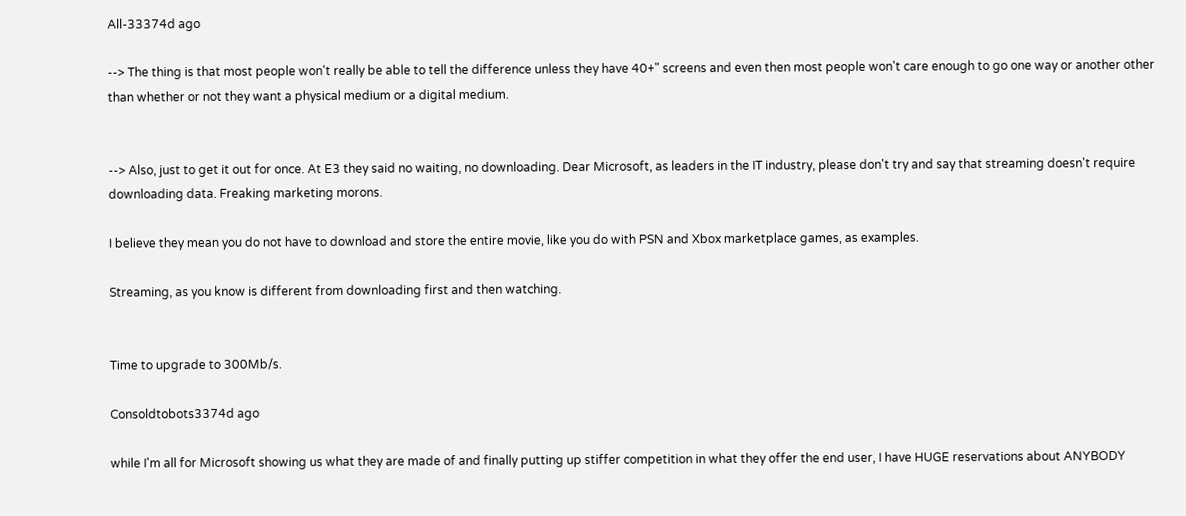All-33374d ago

--> The thing is that most people won't really be able to tell the difference unless they have 40+" screens and even then most people won't care enough to go one way or another other than whether or not they want a physical medium or a digital medium.


--> Also, just to get it out for once. At E3 they said no waiting, no downloading. Dear Microsoft, as leaders in the IT industry, please don't try and say that streaming doesn't require downloading data. Freaking marketing morons.

I believe they mean you do not have to download and store the entire movie, like you do with PSN and Xbox marketplace games, as examples.

Streaming, as you know is different from downloading first and then watching.


Time to upgrade to 300Mb/s.

Consoldtobots3374d ago

while I'm all for Microsoft showing us what they are made of and finally putting up stiffer competition in what they offer the end user, I have HUGE reservations about ANYBODY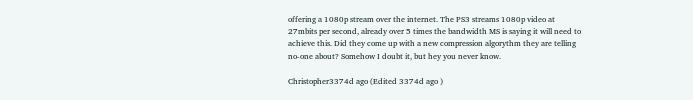offering a 1080p stream over the internet. The PS3 streams 1080p video at 27mbits per second, already over 5 times the bandwidth MS is saying it will need to achieve this. Did they come up with a new compression algorythm they are telling no-one about? Somehow I doubt it, but hey you never know.

Christopher3374d ago (Edited 3374d ago )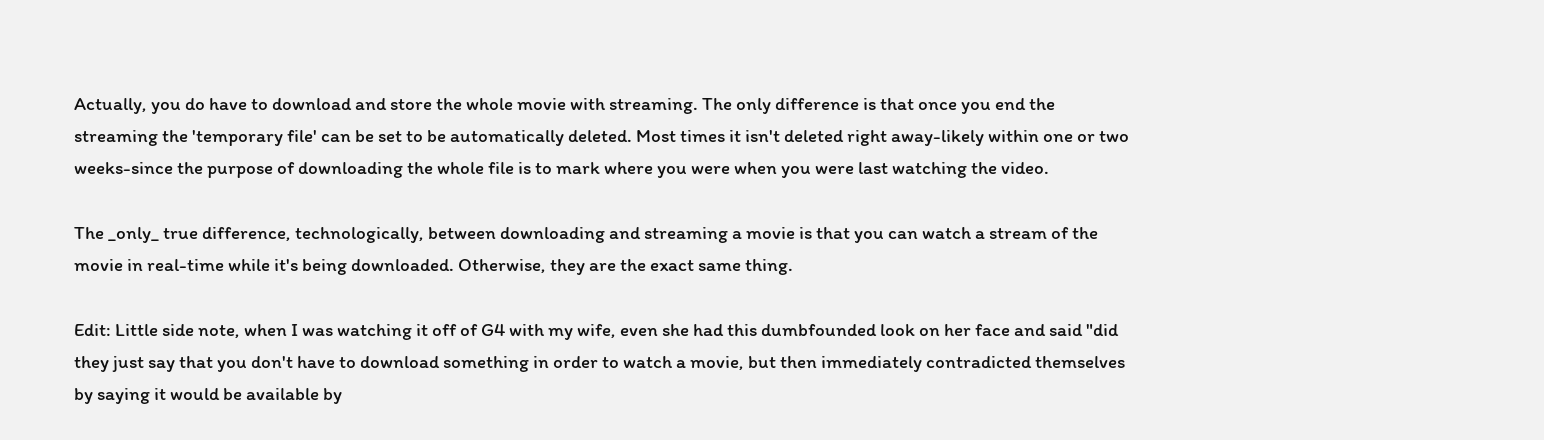Actually, you do have to download and store the whole movie with streaming. The only difference is that once you end the streaming the 'temporary file' can be set to be automatically deleted. Most times it isn't deleted right away-likely within one or two weeks-since the purpose of downloading the whole file is to mark where you were when you were last watching the video.

The _only_ true difference, technologically, between downloading and streaming a movie is that you can watch a stream of the movie in real-time while it's being downloaded. Otherwise, they are the exact same thing.

Edit: Little side note, when I was watching it off of G4 with my wife, even she had this dumbfounded look on her face and said "did they just say that you don't have to download something in order to watch a movie, but then immediately contradicted themselves by saying it would be available by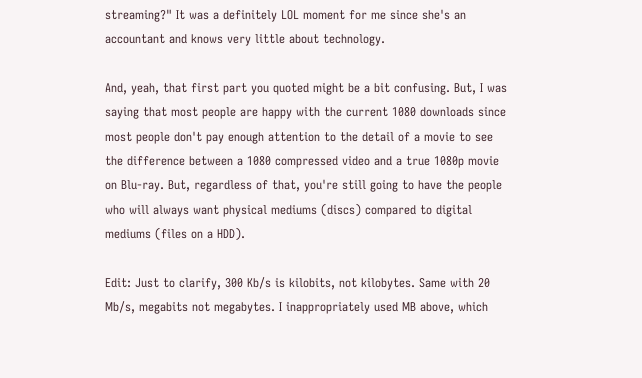streaming?" It was a definitely LOL moment for me since she's an accountant and knows very little about technology.

And, yeah, that first part you quoted might be a bit confusing. But, I was saying that most people are happy with the current 1080 downloads since most people don't pay enough attention to the detail of a movie to see the difference between a 1080 compressed video and a true 1080p movie on Blu-ray. But, regardless of that, you're still going to have the people who will always want physical mediums (discs) compared to digital mediums (files on a HDD).

Edit: Just to clarify, 300 Kb/s is kilobits, not kilobytes. Same with 20 Mb/s, megabits not megabytes. I inappropriately used MB above, which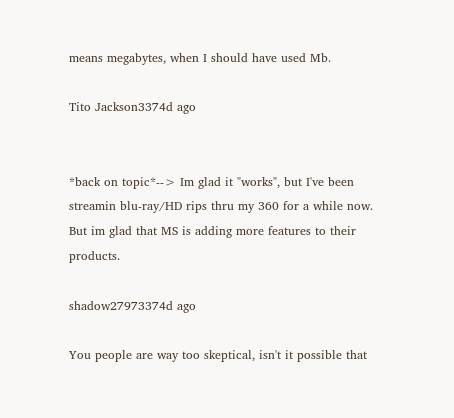means megabytes, when I should have used Mb.

Tito Jackson3374d ago


*back on topic*--> Im glad it "works", but I've been streamin blu-ray/HD rips thru my 360 for a while now. But im glad that MS is adding more features to their products.

shadow27973374d ago

You people are way too skeptical, isn't it possible that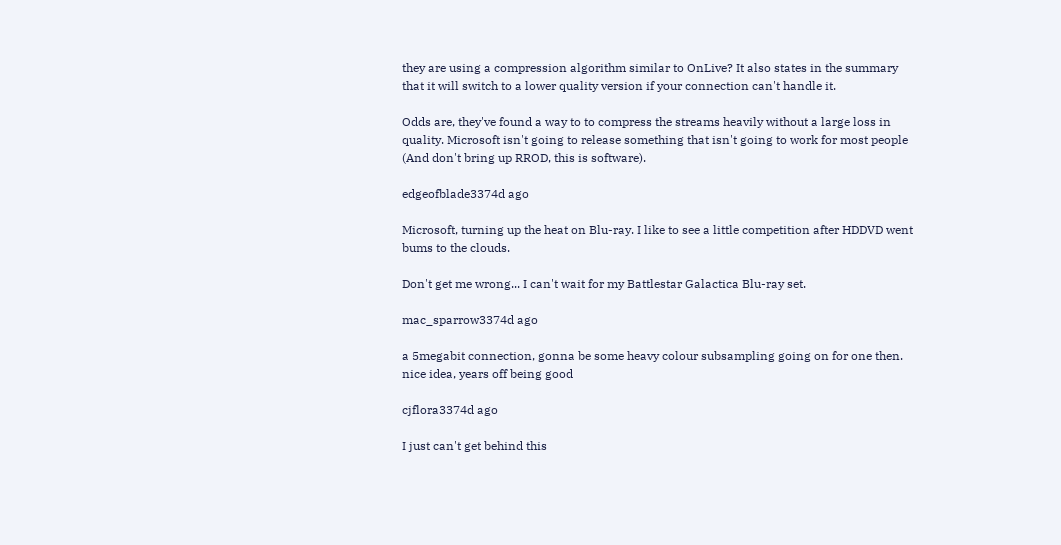they are using a compression algorithm similar to OnLive? It also states in the summary that it will switch to a lower quality version if your connection can't handle it.

Odds are, they've found a way to to compress the streams heavily without a large loss in quality. Microsoft isn't going to release something that isn't going to work for most people (And don't bring up RROD, this is software).

edgeofblade3374d ago

Microsoft, turning up the heat on Blu-ray. I like to see a little competition after HDDVD went bums to the clouds.

Don't get me wrong... I can't wait for my Battlestar Galactica Blu-ray set.

mac_sparrow3374d ago

a 5megabit connection, gonna be some heavy colour subsampling going on for one then. nice idea, years off being good

cjflora3374d ago

I just can't get behind this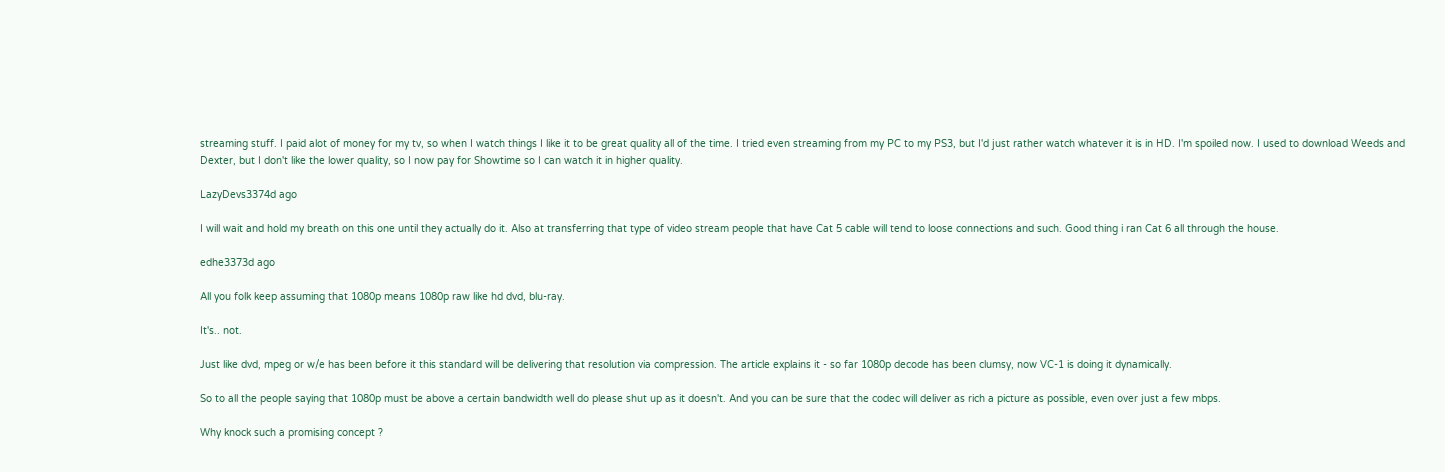streaming stuff. I paid alot of money for my tv, so when I watch things I like it to be great quality all of the time. I tried even streaming from my PC to my PS3, but I'd just rather watch whatever it is in HD. I'm spoiled now. I used to download Weeds and Dexter, but I don't like the lower quality, so I now pay for Showtime so I can watch it in higher quality.

LazyDevs3374d ago

I will wait and hold my breath on this one until they actually do it. Also at transferring that type of video stream people that have Cat 5 cable will tend to loose connections and such. Good thing i ran Cat 6 all through the house.

edhe3373d ago

All you folk keep assuming that 1080p means 1080p raw like hd dvd, blu-ray.

It's.. not.

Just like dvd, mpeg or w/e has been before it this standard will be delivering that resolution via compression. The article explains it - so far 1080p decode has been clumsy, now VC-1 is doing it dynamically.

So to all the people saying that 1080p must be above a certain bandwidth well do please shut up as it doesn't. And you can be sure that the codec will deliver as rich a picture as possible, even over just a few mbps.

Why knock such a promising concept ?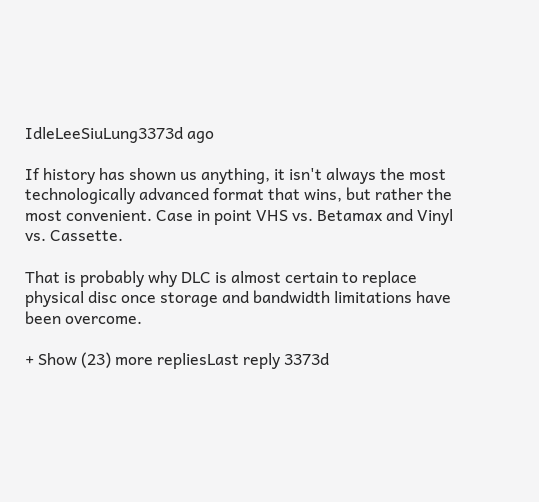IdleLeeSiuLung3373d ago

If history has shown us anything, it isn't always the most technologically advanced format that wins, but rather the most convenient. Case in point VHS vs. Betamax and Vinyl vs. Cassette.

That is probably why DLC is almost certain to replace physical disc once storage and bandwidth limitations have been overcome.

+ Show (23) more repliesLast reply 3373d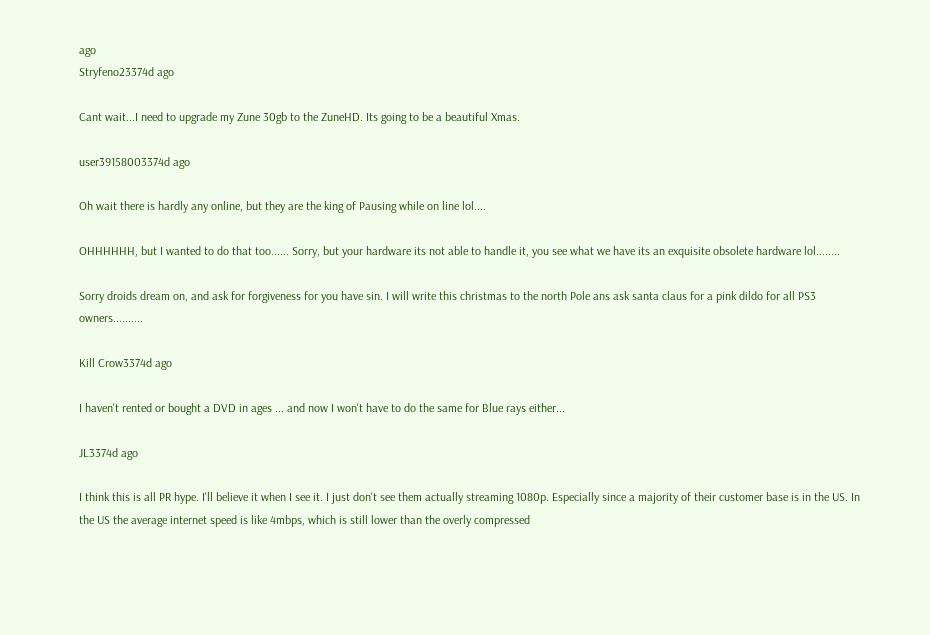ago
Stryfeno23374d ago

Cant wait...I need to upgrade my Zune 30gb to the ZuneHD. Its going to be a beautiful Xmas.

user39158003374d ago

Oh wait there is hardly any online, but they are the king of Pausing while on line lol....

OHHHHHH, but I wanted to do that too...... Sorry, but your hardware its not able to handle it, you see what we have its an exquisite obsolete hardware lol........

Sorry droids dream on, and ask for forgiveness for you have sin. I will write this christmas to the north Pole ans ask santa claus for a pink dildo for all PS3 owners..........

Kill Crow3374d ago

I haven't rented or bought a DVD in ages ... and now I won't have to do the same for Blue rays either...

JL3374d ago

I think this is all PR hype. I'll believe it when I see it. I just don't see them actually streaming 1080p. Especially since a majority of their customer base is in the US. In the US the average internet speed is like 4mbps, which is still lower than the overly compressed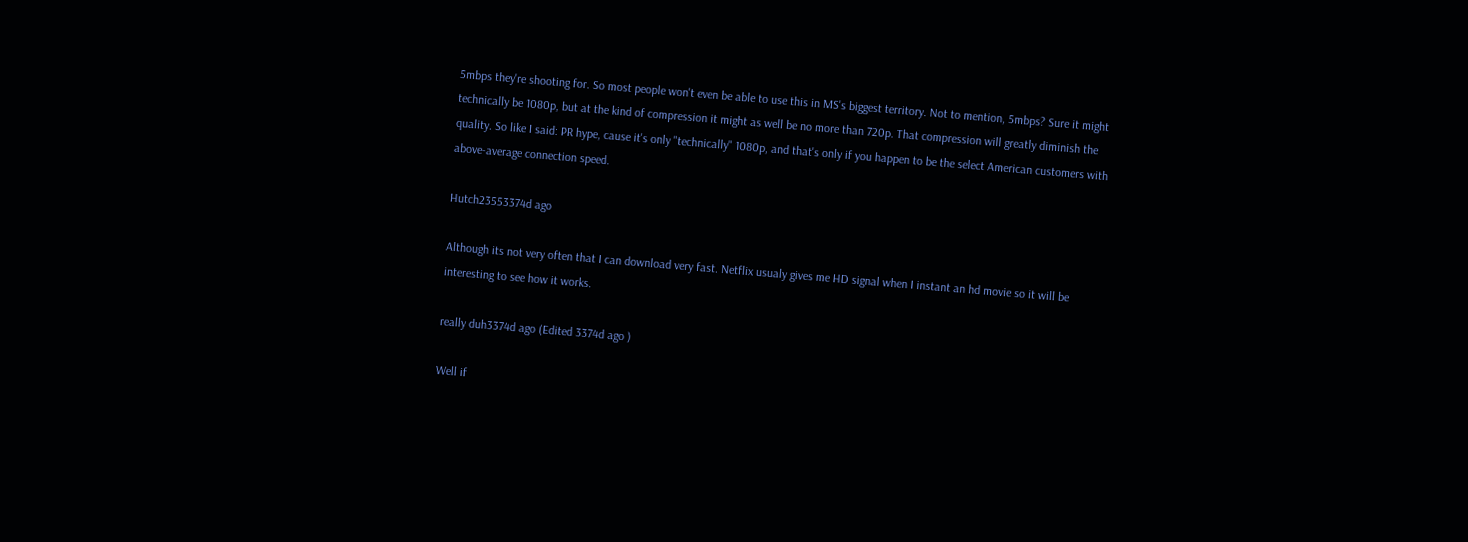5mbps they're shooting for. So most people won't even be able to use this in MS's biggest territory. Not to mention, 5mbps? Sure it might technically be 1080p, but at the kind of compression it might as well be no more than 720p. That compression will greatly diminish the quality. So like I said: PR hype, cause it's only "technically" 1080p, and that's only if you happen to be the select American customers with above-average connection speed.

Hutch23553374d ago

Although its not very often that I can download very fast. Netflix usualy gives me HD signal when I instant an hd movie so it will be interesting to see how it works.

really duh3374d ago (Edited 3374d ago )

Well if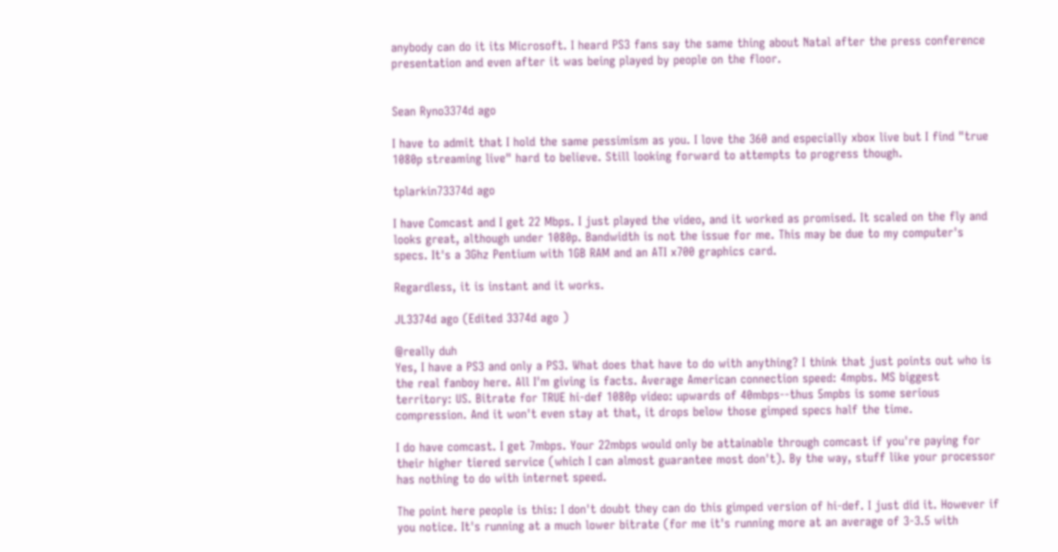anybody can do it its Microsoft. I heard PS3 fans say the same thing about Natal after the press conference presentation and even after it was being played by people on the floor.


Sean Ryno3374d ago

I have to admit that I hold the same pessimism as you. I love the 360 and especially xbox live but I find "true 1080p streaming live" hard to believe. Still looking forward to attempts to progress though.

tplarkin73374d ago

I have Comcast and I get 22 Mbps. I just played the video, and it worked as promised. It scaled on the fly and looks great, although under 1080p. Bandwidth is not the issue for me. This may be due to my computer's specs. It's a 3Ghz Pentium with 1GB RAM and an ATI x700 graphics card.

Regardless, it is instant and it works.

JL3374d ago (Edited 3374d ago )

@really duh
Yes, I have a PS3 and only a PS3. What does that have to do with anything? I think that just points out who is the real fanboy here. All I'm giving is facts. Average American connection speed: 4mpbs. MS biggest territory: US. Bitrate for TRUE hi-def 1080p video: upwards of 40mbps--thus 5mpbs is some serious compression. And it won't even stay at that, it drops below those gimped specs half the time.

I do have comcast. I get 7mbps. Your 22mbps would only be attainable through comcast if you're paying for their higher tiered service (which I can almost guarantee most don't). By the way, stuff like your processor has nothing to do with internet speed.

The point here people is this: I don't doubt they can do this gimped version of hi-def. I just did it. However if you notice. It's running at a much lower bitrate (for me it's running more at an average of 3-3.5 with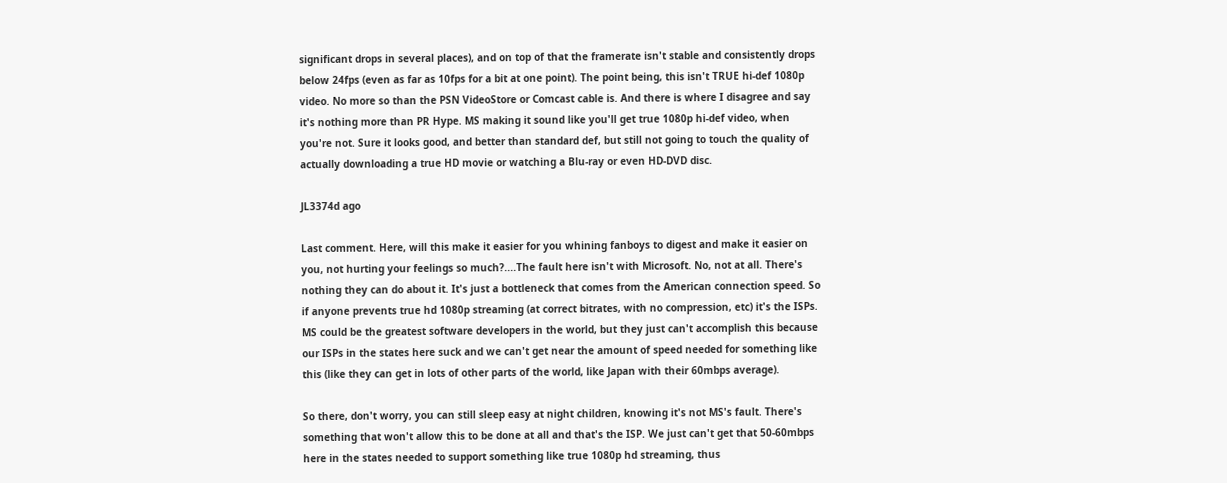significant drops in several places), and on top of that the framerate isn't stable and consistently drops below 24fps (even as far as 10fps for a bit at one point). The point being, this isn't TRUE hi-def 1080p video. No more so than the PSN VideoStore or Comcast cable is. And there is where I disagree and say it's nothing more than PR Hype. MS making it sound like you'll get true 1080p hi-def video, when you're not. Sure it looks good, and better than standard def, but still not going to touch the quality of actually downloading a true HD movie or watching a Blu-ray or even HD-DVD disc.

JL3374d ago

Last comment. Here, will this make it easier for you whining fanboys to digest and make it easier on you, not hurting your feelings so much?....The fault here isn't with Microsoft. No, not at all. There's nothing they can do about it. It's just a bottleneck that comes from the American connection speed. So if anyone prevents true hd 1080p streaming (at correct bitrates, with no compression, etc) it's the ISPs. MS could be the greatest software developers in the world, but they just can't accomplish this because our ISPs in the states here suck and we can't get near the amount of speed needed for something like this (like they can get in lots of other parts of the world, like Japan with their 60mbps average).

So there, don't worry, you can still sleep easy at night children, knowing it's not MS's fault. There's something that won't allow this to be done at all and that's the ISP. We just can't get that 50-60mbps here in the states needed to support something like true 1080p hd streaming, thus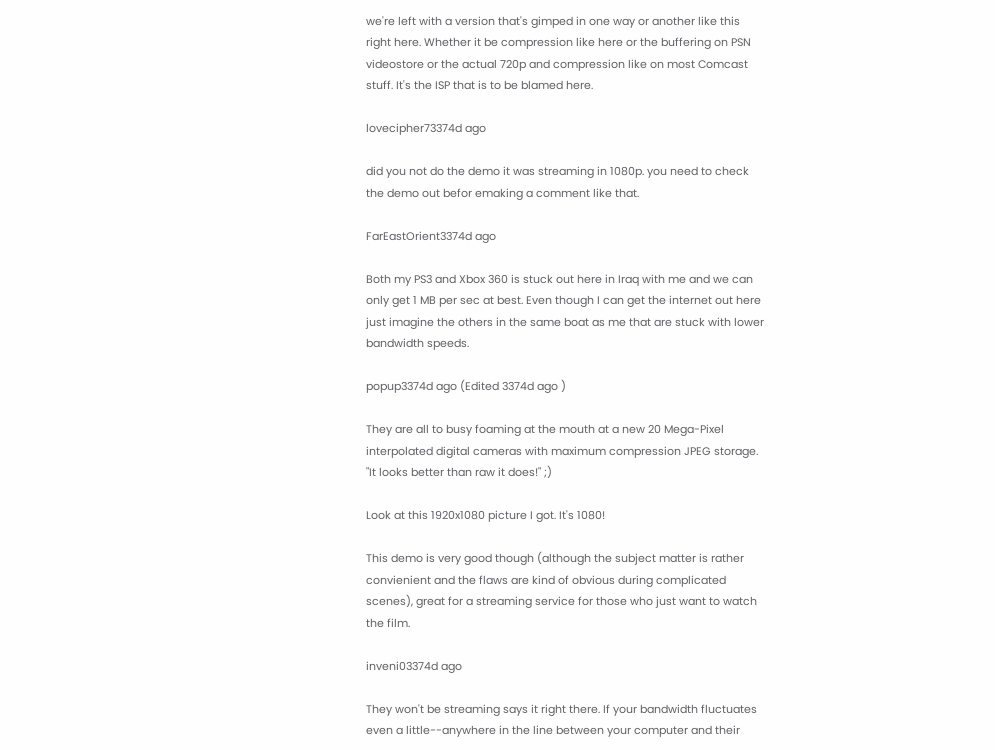we're left with a version that's gimped in one way or another like this right here. Whether it be compression like here or the buffering on PSN videostore or the actual 720p and compression like on most Comcast stuff. It's the ISP that is to be blamed here.

lovecipher73374d ago

did you not do the demo it was streaming in 1080p. you need to check the demo out befor emaking a comment like that.

FarEastOrient3374d ago

Both my PS3 and Xbox 360 is stuck out here in Iraq with me and we can only get 1 MB per sec at best. Even though I can get the internet out here just imagine the others in the same boat as me that are stuck with lower bandwidth speeds.

popup3374d ago (Edited 3374d ago )

They are all to busy foaming at the mouth at a new 20 Mega-Pixel interpolated digital cameras with maximum compression JPEG storage. "It looks better than raw it does!" ;)

Look at this 1920x1080 picture I got. It's 1080!

This demo is very good though (although the subject matter is rather convienient and the flaws are kind of obvious during complicated scenes), great for a streaming service for those who just want to watch the film.

inveni03374d ago

They won't be streaming says it right there. If your bandwidth fluctuates even a little--anywhere in the line between your computer and their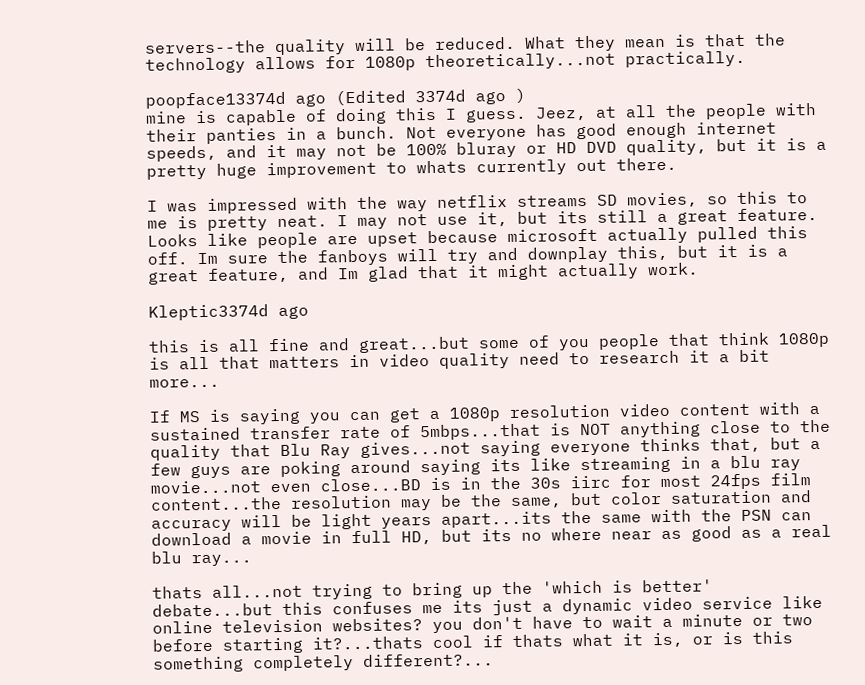servers--the quality will be reduced. What they mean is that the technology allows for 1080p theoretically...not practically.

poopface13374d ago (Edited 3374d ago )
mine is capable of doing this I guess. Jeez, at all the people with their panties in a bunch. Not everyone has good enough internet speeds, and it may not be 100% bluray or HD DVD quality, but it is a pretty huge improvement to whats currently out there.

I was impressed with the way netflix streams SD movies, so this to me is pretty neat. I may not use it, but its still a great feature. Looks like people are upset because microsoft actually pulled this off. Im sure the fanboys will try and downplay this, but it is a great feature, and Im glad that it might actually work.

Kleptic3374d ago

this is all fine and great...but some of you people that think 1080p is all that matters in video quality need to research it a bit more...

If MS is saying you can get a 1080p resolution video content with a sustained transfer rate of 5mbps...that is NOT anything close to the quality that Blu Ray gives...not saying everyone thinks that, but a few guys are poking around saying its like streaming in a blu ray movie...not even close...BD is in the 30s iirc for most 24fps film content...the resolution may be the same, but color saturation and accuracy will be light years apart...its the same with the PSN can download a movie in full HD, but its no where near as good as a real blu ray...

thats all...not trying to bring up the 'which is better' debate...but this confuses me its just a dynamic video service like online television websites? you don't have to wait a minute or two before starting it?...thats cool if thats what it is, or is this something completely different?...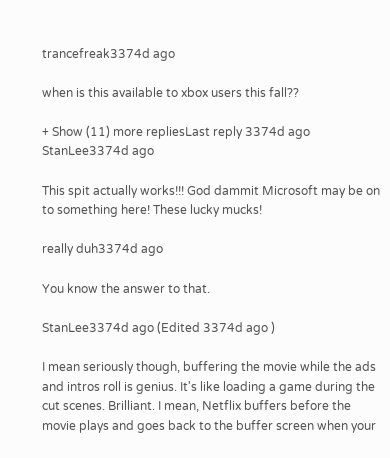trancefreak3374d ago

when is this available to xbox users this fall??

+ Show (11) more repliesLast reply 3374d ago
StanLee3374d ago

This spit actually works!!! God dammit Microsoft may be on to something here! These lucky mucks!

really duh3374d ago

You know the answer to that.

StanLee3374d ago (Edited 3374d ago )

I mean seriously though, buffering the movie while the ads and intros roll is genius. It's like loading a game during the cut scenes. Brilliant. I mean, Netflix buffers before the movie plays and goes back to the buffer screen when your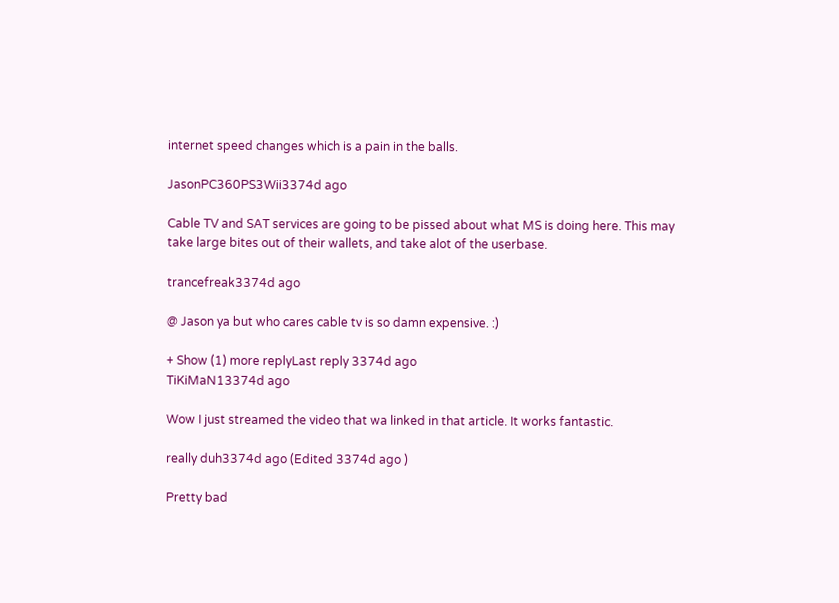internet speed changes which is a pain in the balls.

JasonPC360PS3Wii3374d ago

Cable TV and SAT services are going to be pissed about what MS is doing here. This may take large bites out of their wallets, and take alot of the userbase.

trancefreak3374d ago

@ Jason ya but who cares cable tv is so damn expensive. :)

+ Show (1) more replyLast reply 3374d ago
TiKiMaN13374d ago

Wow I just streamed the video that wa linked in that article. It works fantastic.

really duh3374d ago (Edited 3374d ago )

Pretty bad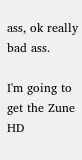ass, ok really bad ass.

I'm going to get the Zune HD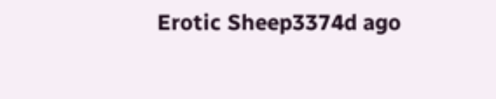Erotic Sheep3374d ago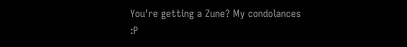You're getting a Zune? My condolances :P